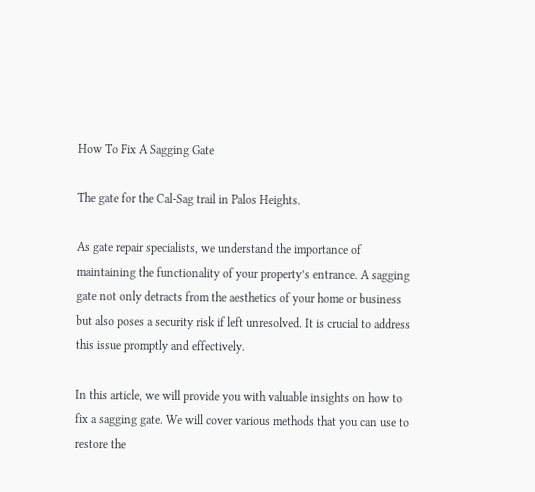How To Fix A Sagging Gate

The gate for the Cal-Sag trail in Palos Heights.

As gate repair specialists, we understand the importance of maintaining the functionality of your property’s entrance. A sagging gate not only detracts from the aesthetics of your home or business but also poses a security risk if left unresolved. It is crucial to address this issue promptly and effectively.

In this article, we will provide you with valuable insights on how to fix a sagging gate. We will cover various methods that you can use to restore the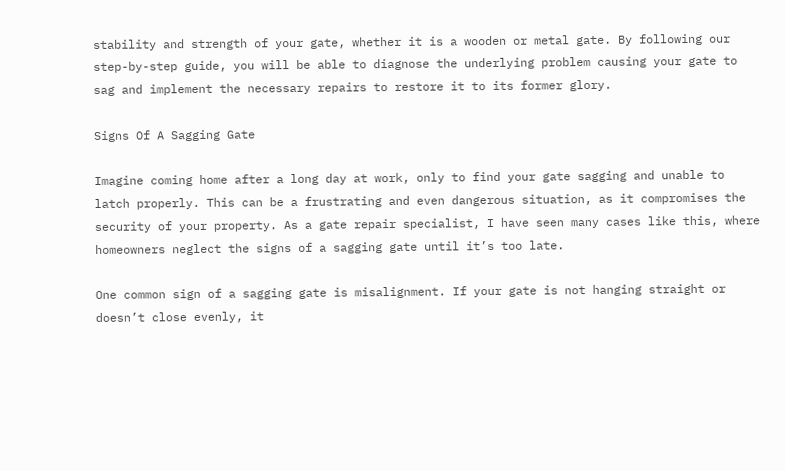stability and strength of your gate, whether it is a wooden or metal gate. By following our step-by-step guide, you will be able to diagnose the underlying problem causing your gate to sag and implement the necessary repairs to restore it to its former glory.

Signs Of A Sagging Gate

Imagine coming home after a long day at work, only to find your gate sagging and unable to latch properly. This can be a frustrating and even dangerous situation, as it compromises the security of your property. As a gate repair specialist, I have seen many cases like this, where homeowners neglect the signs of a sagging gate until it’s too late.

One common sign of a sagging gate is misalignment. If your gate is not hanging straight or doesn’t close evenly, it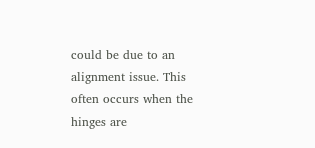could be due to an alignment issue. This often occurs when the hinges are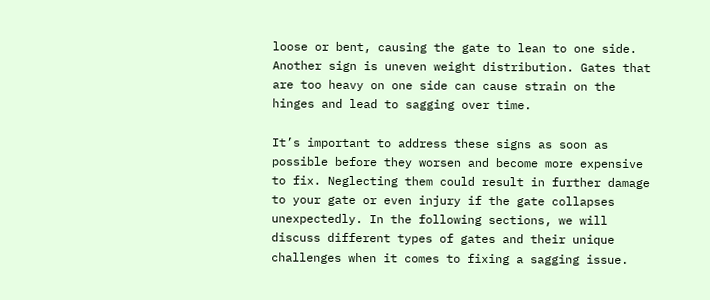loose or bent, causing the gate to lean to one side. Another sign is uneven weight distribution. Gates that are too heavy on one side can cause strain on the hinges and lead to sagging over time.

It’s important to address these signs as soon as possible before they worsen and become more expensive to fix. Neglecting them could result in further damage to your gate or even injury if the gate collapses unexpectedly. In the following sections, we will discuss different types of gates and their unique challenges when it comes to fixing a sagging issue.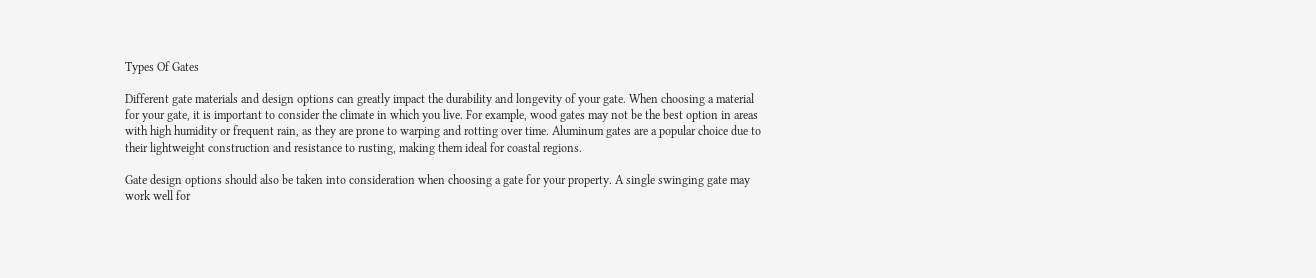Types Of Gates

Different gate materials and design options can greatly impact the durability and longevity of your gate. When choosing a material for your gate, it is important to consider the climate in which you live. For example, wood gates may not be the best option in areas with high humidity or frequent rain, as they are prone to warping and rotting over time. Aluminum gates are a popular choice due to their lightweight construction and resistance to rusting, making them ideal for coastal regions.

Gate design options should also be taken into consideration when choosing a gate for your property. A single swinging gate may work well for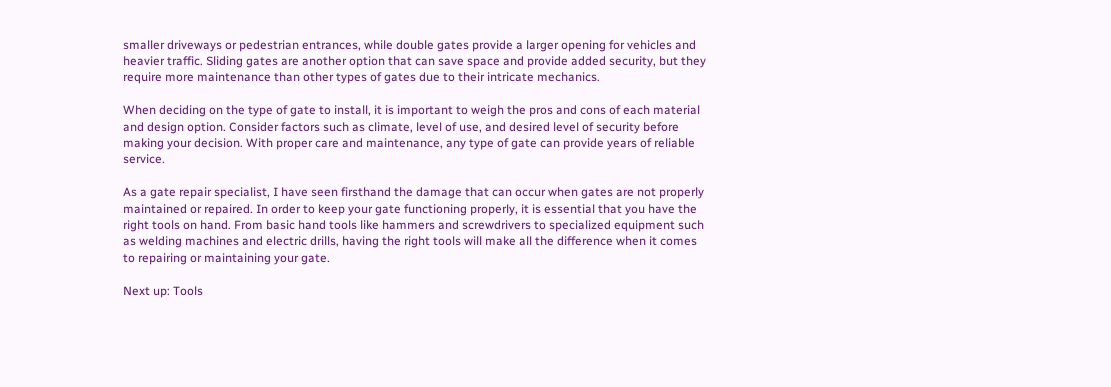smaller driveways or pedestrian entrances, while double gates provide a larger opening for vehicles and heavier traffic. Sliding gates are another option that can save space and provide added security, but they require more maintenance than other types of gates due to their intricate mechanics.

When deciding on the type of gate to install, it is important to weigh the pros and cons of each material and design option. Consider factors such as climate, level of use, and desired level of security before making your decision. With proper care and maintenance, any type of gate can provide years of reliable service.

As a gate repair specialist, I have seen firsthand the damage that can occur when gates are not properly maintained or repaired. In order to keep your gate functioning properly, it is essential that you have the right tools on hand. From basic hand tools like hammers and screwdrivers to specialized equipment such as welding machines and electric drills, having the right tools will make all the difference when it comes to repairing or maintaining your gate.

Next up: Tools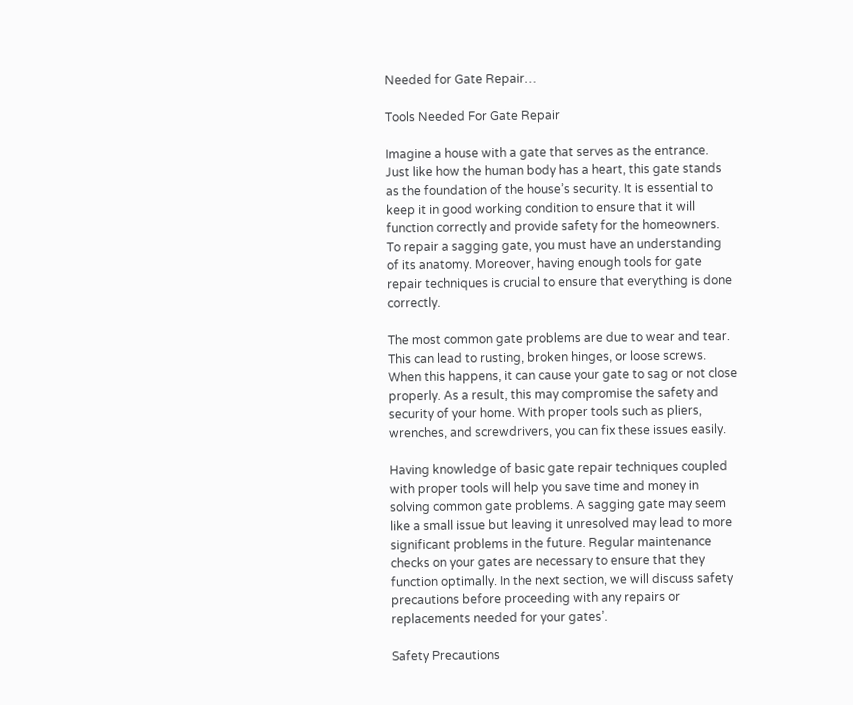Needed for Gate Repair…

Tools Needed For Gate Repair

Imagine a house with a gate that serves as the entrance. Just like how the human body has a heart, this gate stands as the foundation of the house’s security. It is essential to keep it in good working condition to ensure that it will function correctly and provide safety for the homeowners. To repair a sagging gate, you must have an understanding of its anatomy. Moreover, having enough tools for gate repair techniques is crucial to ensure that everything is done correctly.

The most common gate problems are due to wear and tear. This can lead to rusting, broken hinges, or loose screws. When this happens, it can cause your gate to sag or not close properly. As a result, this may compromise the safety and security of your home. With proper tools such as pliers, wrenches, and screwdrivers, you can fix these issues easily.

Having knowledge of basic gate repair techniques coupled with proper tools will help you save time and money in solving common gate problems. A sagging gate may seem like a small issue but leaving it unresolved may lead to more significant problems in the future. Regular maintenance checks on your gates are necessary to ensure that they function optimally. In the next section, we will discuss safety precautions before proceeding with any repairs or replacements needed for your gates’.

Safety Precautions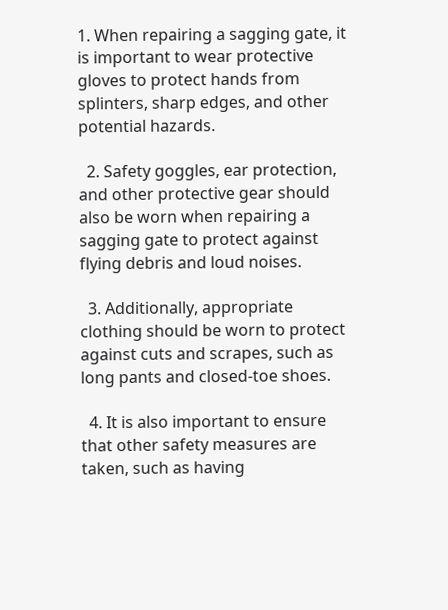1. When repairing a sagging gate, it is important to wear protective gloves to protect hands from splinters, sharp edges, and other potential hazards.

  2. Safety goggles, ear protection, and other protective gear should also be worn when repairing a sagging gate to protect against flying debris and loud noises.

  3. Additionally, appropriate clothing should be worn to protect against cuts and scrapes, such as long pants and closed-toe shoes.

  4. It is also important to ensure that other safety measures are taken, such as having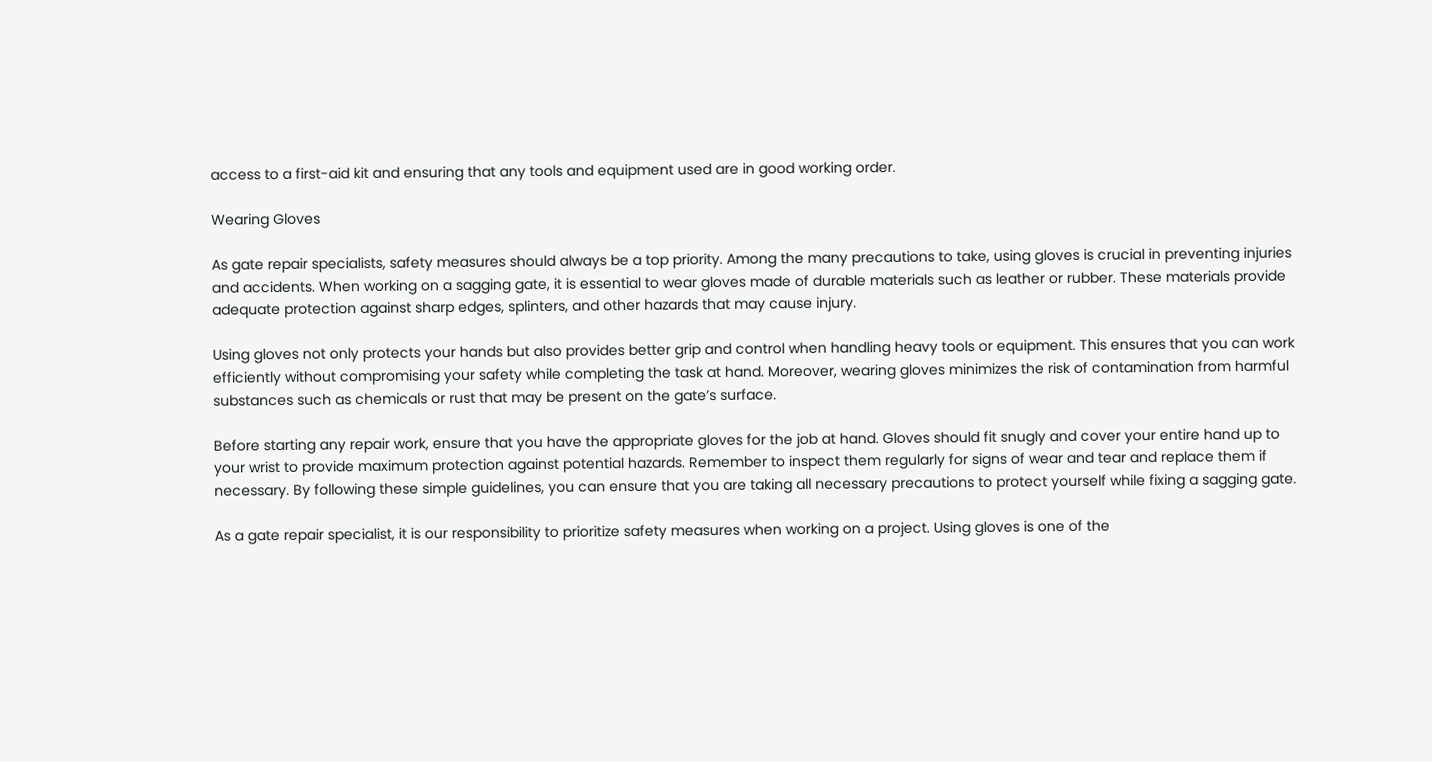access to a first-aid kit and ensuring that any tools and equipment used are in good working order.

Wearing Gloves

As gate repair specialists, safety measures should always be a top priority. Among the many precautions to take, using gloves is crucial in preventing injuries and accidents. When working on a sagging gate, it is essential to wear gloves made of durable materials such as leather or rubber. These materials provide adequate protection against sharp edges, splinters, and other hazards that may cause injury.

Using gloves not only protects your hands but also provides better grip and control when handling heavy tools or equipment. This ensures that you can work efficiently without compromising your safety while completing the task at hand. Moreover, wearing gloves minimizes the risk of contamination from harmful substances such as chemicals or rust that may be present on the gate’s surface.

Before starting any repair work, ensure that you have the appropriate gloves for the job at hand. Gloves should fit snugly and cover your entire hand up to your wrist to provide maximum protection against potential hazards. Remember to inspect them regularly for signs of wear and tear and replace them if necessary. By following these simple guidelines, you can ensure that you are taking all necessary precautions to protect yourself while fixing a sagging gate.

As a gate repair specialist, it is our responsibility to prioritize safety measures when working on a project. Using gloves is one of the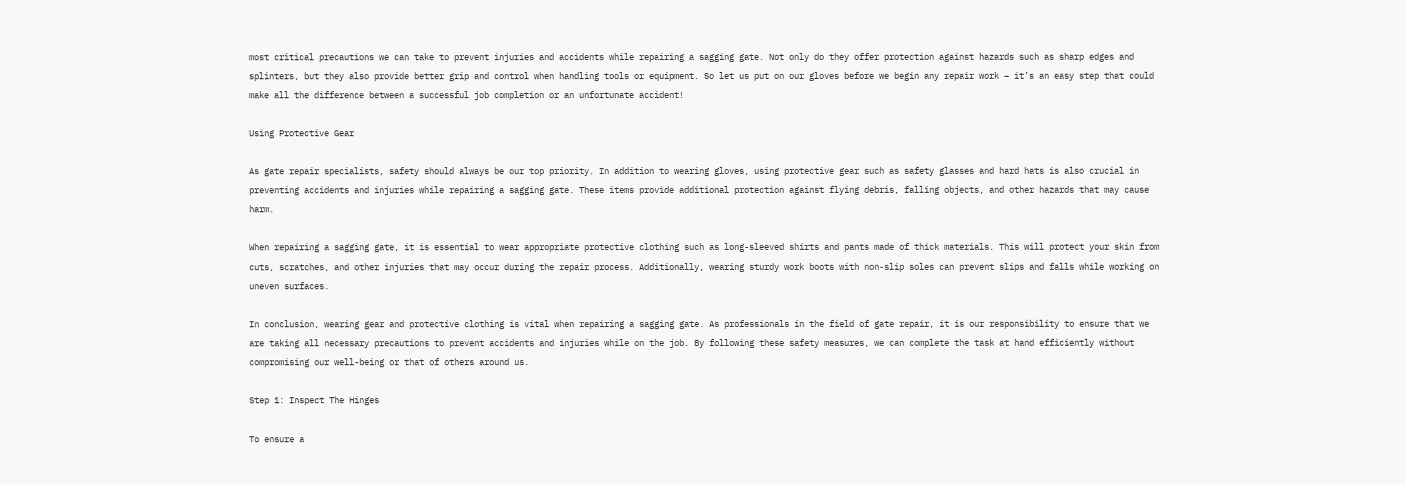most critical precautions we can take to prevent injuries and accidents while repairing a sagging gate. Not only do they offer protection against hazards such as sharp edges and splinters, but they also provide better grip and control when handling tools or equipment. So let us put on our gloves before we begin any repair work – it’s an easy step that could make all the difference between a successful job completion or an unfortunate accident!

Using Protective Gear

As gate repair specialists, safety should always be our top priority. In addition to wearing gloves, using protective gear such as safety glasses and hard hats is also crucial in preventing accidents and injuries while repairing a sagging gate. These items provide additional protection against flying debris, falling objects, and other hazards that may cause harm.

When repairing a sagging gate, it is essential to wear appropriate protective clothing such as long-sleeved shirts and pants made of thick materials. This will protect your skin from cuts, scratches, and other injuries that may occur during the repair process. Additionally, wearing sturdy work boots with non-slip soles can prevent slips and falls while working on uneven surfaces.

In conclusion, wearing gear and protective clothing is vital when repairing a sagging gate. As professionals in the field of gate repair, it is our responsibility to ensure that we are taking all necessary precautions to prevent accidents and injuries while on the job. By following these safety measures, we can complete the task at hand efficiently without compromising our well-being or that of others around us.

Step 1: Inspect The Hinges

To ensure a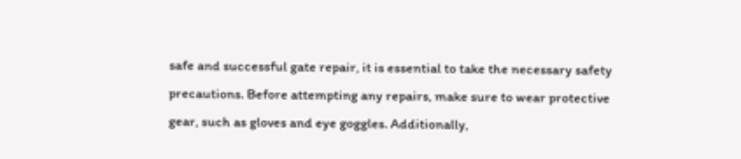safe and successful gate repair, it is essential to take the necessary safety precautions. Before attempting any repairs, make sure to wear protective gear, such as gloves and eye goggles. Additionally,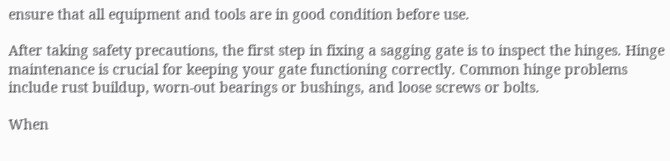ensure that all equipment and tools are in good condition before use.

After taking safety precautions, the first step in fixing a sagging gate is to inspect the hinges. Hinge maintenance is crucial for keeping your gate functioning correctly. Common hinge problems include rust buildup, worn-out bearings or bushings, and loose screws or bolts.

When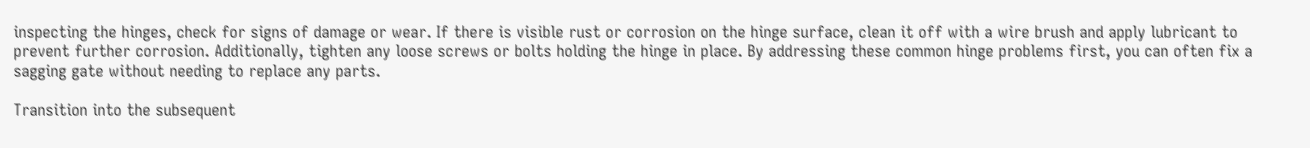inspecting the hinges, check for signs of damage or wear. If there is visible rust or corrosion on the hinge surface, clean it off with a wire brush and apply lubricant to prevent further corrosion. Additionally, tighten any loose screws or bolts holding the hinge in place. By addressing these common hinge problems first, you can often fix a sagging gate without needing to replace any parts.

Transition into the subsequent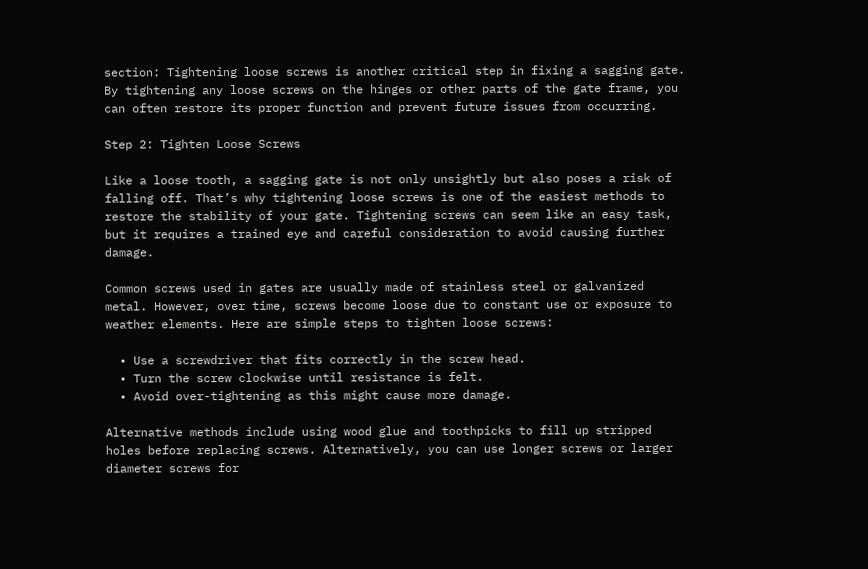section: Tightening loose screws is another critical step in fixing a sagging gate. By tightening any loose screws on the hinges or other parts of the gate frame, you can often restore its proper function and prevent future issues from occurring.

Step 2: Tighten Loose Screws

Like a loose tooth, a sagging gate is not only unsightly but also poses a risk of falling off. That’s why tightening loose screws is one of the easiest methods to restore the stability of your gate. Tightening screws can seem like an easy task, but it requires a trained eye and careful consideration to avoid causing further damage.

Common screws used in gates are usually made of stainless steel or galvanized metal. However, over time, screws become loose due to constant use or exposure to weather elements. Here are simple steps to tighten loose screws:

  • Use a screwdriver that fits correctly in the screw head.
  • Turn the screw clockwise until resistance is felt.
  • Avoid over-tightening as this might cause more damage.

Alternative methods include using wood glue and toothpicks to fill up stripped holes before replacing screws. Alternatively, you can use longer screws or larger diameter screws for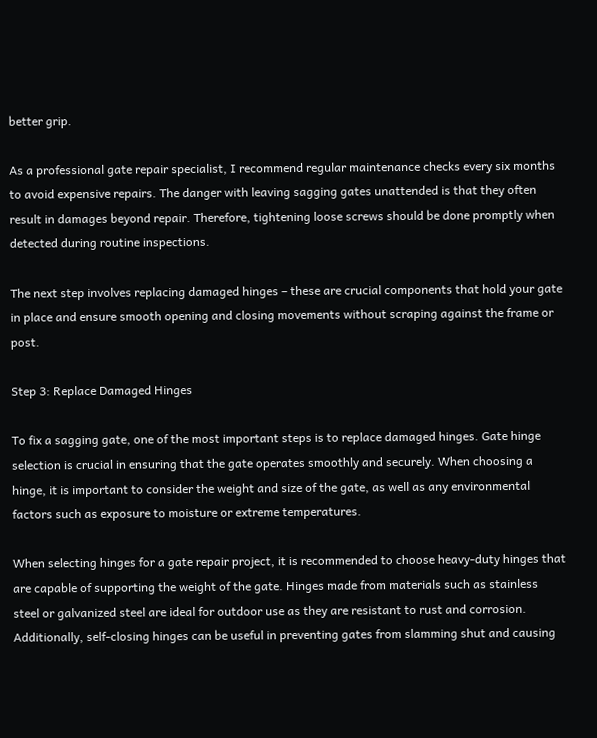better grip.

As a professional gate repair specialist, I recommend regular maintenance checks every six months to avoid expensive repairs. The danger with leaving sagging gates unattended is that they often result in damages beyond repair. Therefore, tightening loose screws should be done promptly when detected during routine inspections.

The next step involves replacing damaged hinges – these are crucial components that hold your gate in place and ensure smooth opening and closing movements without scraping against the frame or post.

Step 3: Replace Damaged Hinges

To fix a sagging gate, one of the most important steps is to replace damaged hinges. Gate hinge selection is crucial in ensuring that the gate operates smoothly and securely. When choosing a hinge, it is important to consider the weight and size of the gate, as well as any environmental factors such as exposure to moisture or extreme temperatures.

When selecting hinges for a gate repair project, it is recommended to choose heavy-duty hinges that are capable of supporting the weight of the gate. Hinges made from materials such as stainless steel or galvanized steel are ideal for outdoor use as they are resistant to rust and corrosion. Additionally, self-closing hinges can be useful in preventing gates from slamming shut and causing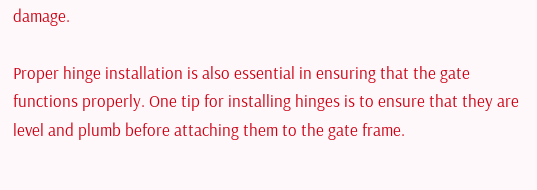damage.

Proper hinge installation is also essential in ensuring that the gate functions properly. One tip for installing hinges is to ensure that they are level and plumb before attaching them to the gate frame.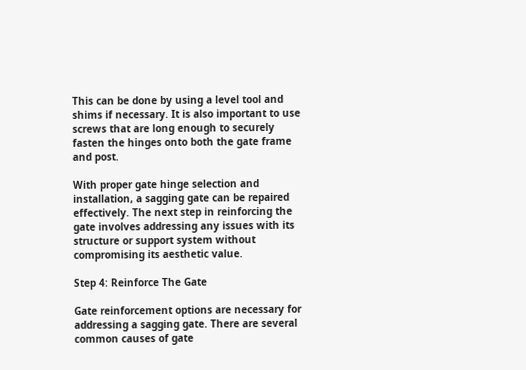This can be done by using a level tool and shims if necessary. It is also important to use screws that are long enough to securely fasten the hinges onto both the gate frame and post.

With proper gate hinge selection and installation, a sagging gate can be repaired effectively. The next step in reinforcing the gate involves addressing any issues with its structure or support system without compromising its aesthetic value.

Step 4: Reinforce The Gate

Gate reinforcement options are necessary for addressing a sagging gate. There are several common causes of gate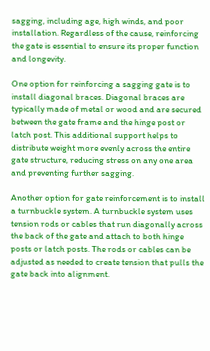sagging, including age, high winds, and poor installation. Regardless of the cause, reinforcing the gate is essential to ensure its proper function and longevity.

One option for reinforcing a sagging gate is to install diagonal braces. Diagonal braces are typically made of metal or wood and are secured between the gate frame and the hinge post or latch post. This additional support helps to distribute weight more evenly across the entire gate structure, reducing stress on any one area and preventing further sagging.

Another option for gate reinforcement is to install a turnbuckle system. A turnbuckle system uses tension rods or cables that run diagonally across the back of the gate and attach to both hinge posts or latch posts. The rods or cables can be adjusted as needed to create tension that pulls the gate back into alignment.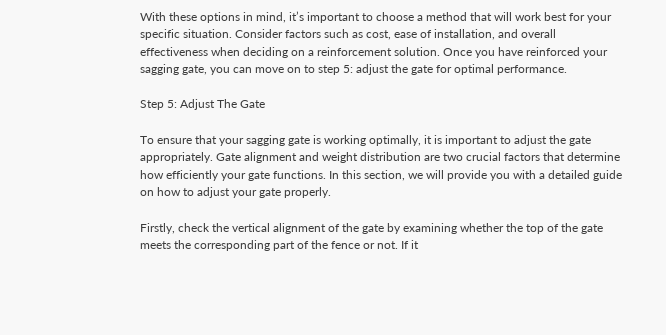With these options in mind, it’s important to choose a method that will work best for your specific situation. Consider factors such as cost, ease of installation, and overall effectiveness when deciding on a reinforcement solution. Once you have reinforced your sagging gate, you can move on to step 5: adjust the gate for optimal performance.

Step 5: Adjust The Gate

To ensure that your sagging gate is working optimally, it is important to adjust the gate appropriately. Gate alignment and weight distribution are two crucial factors that determine how efficiently your gate functions. In this section, we will provide you with a detailed guide on how to adjust your gate properly.

Firstly, check the vertical alignment of the gate by examining whether the top of the gate meets the corresponding part of the fence or not. If it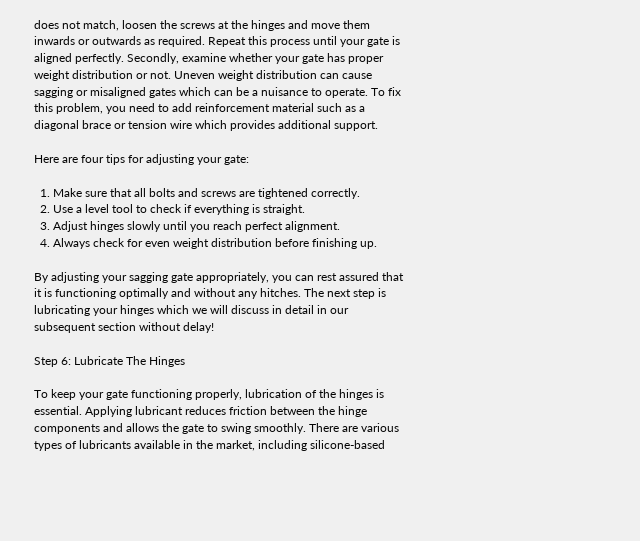does not match, loosen the screws at the hinges and move them inwards or outwards as required. Repeat this process until your gate is aligned perfectly. Secondly, examine whether your gate has proper weight distribution or not. Uneven weight distribution can cause sagging or misaligned gates which can be a nuisance to operate. To fix this problem, you need to add reinforcement material such as a diagonal brace or tension wire which provides additional support.

Here are four tips for adjusting your gate:

  1. Make sure that all bolts and screws are tightened correctly.
  2. Use a level tool to check if everything is straight.
  3. Adjust hinges slowly until you reach perfect alignment.
  4. Always check for even weight distribution before finishing up.

By adjusting your sagging gate appropriately, you can rest assured that it is functioning optimally and without any hitches. The next step is lubricating your hinges which we will discuss in detail in our subsequent section without delay!

Step 6: Lubricate The Hinges

To keep your gate functioning properly, lubrication of the hinges is essential. Applying lubricant reduces friction between the hinge components and allows the gate to swing smoothly. There are various types of lubricants available in the market, including silicone-based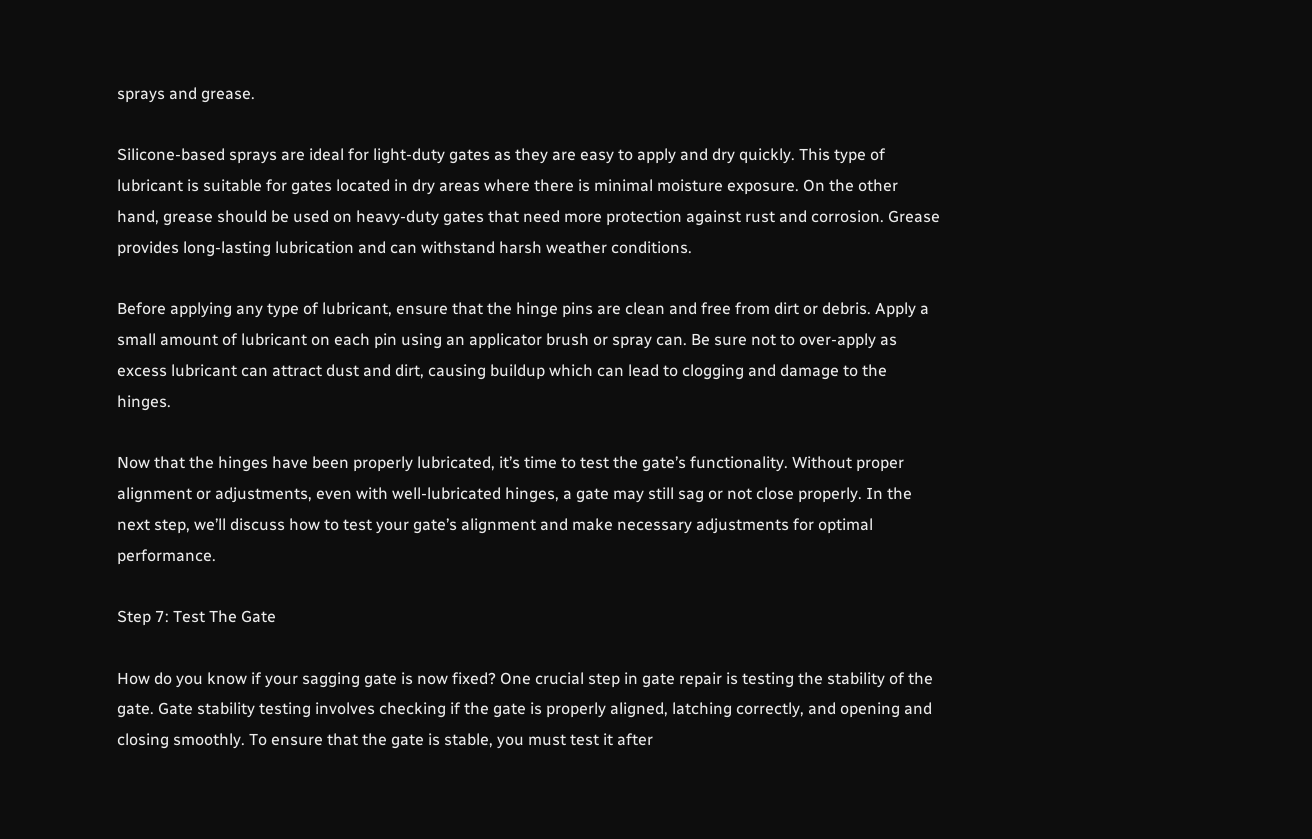sprays and grease.

Silicone-based sprays are ideal for light-duty gates as they are easy to apply and dry quickly. This type of lubricant is suitable for gates located in dry areas where there is minimal moisture exposure. On the other hand, grease should be used on heavy-duty gates that need more protection against rust and corrosion. Grease provides long-lasting lubrication and can withstand harsh weather conditions.

Before applying any type of lubricant, ensure that the hinge pins are clean and free from dirt or debris. Apply a small amount of lubricant on each pin using an applicator brush or spray can. Be sure not to over-apply as excess lubricant can attract dust and dirt, causing buildup which can lead to clogging and damage to the hinges.

Now that the hinges have been properly lubricated, it’s time to test the gate’s functionality. Without proper alignment or adjustments, even with well-lubricated hinges, a gate may still sag or not close properly. In the next step, we’ll discuss how to test your gate’s alignment and make necessary adjustments for optimal performance.

Step 7: Test The Gate

How do you know if your sagging gate is now fixed? One crucial step in gate repair is testing the stability of the gate. Gate stability testing involves checking if the gate is properly aligned, latching correctly, and opening and closing smoothly. To ensure that the gate is stable, you must test it after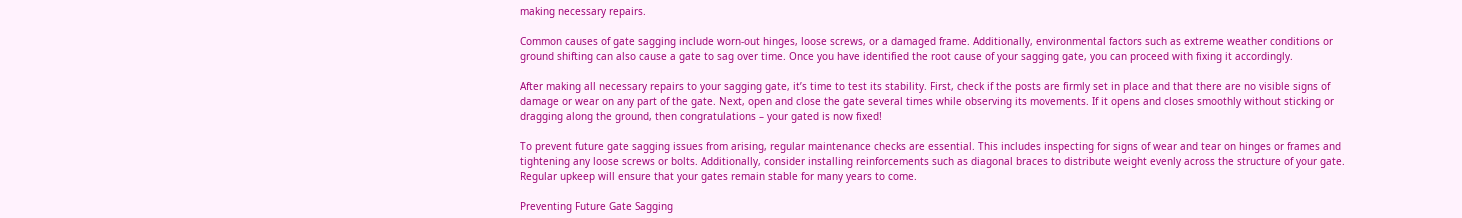making necessary repairs.

Common causes of gate sagging include worn-out hinges, loose screws, or a damaged frame. Additionally, environmental factors such as extreme weather conditions or ground shifting can also cause a gate to sag over time. Once you have identified the root cause of your sagging gate, you can proceed with fixing it accordingly.

After making all necessary repairs to your sagging gate, it’s time to test its stability. First, check if the posts are firmly set in place and that there are no visible signs of damage or wear on any part of the gate. Next, open and close the gate several times while observing its movements. If it opens and closes smoothly without sticking or dragging along the ground, then congratulations – your gated is now fixed!

To prevent future gate sagging issues from arising, regular maintenance checks are essential. This includes inspecting for signs of wear and tear on hinges or frames and tightening any loose screws or bolts. Additionally, consider installing reinforcements such as diagonal braces to distribute weight evenly across the structure of your gate. Regular upkeep will ensure that your gates remain stable for many years to come.

Preventing Future Gate Sagging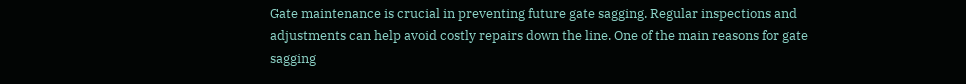Gate maintenance is crucial in preventing future gate sagging. Regular inspections and adjustments can help avoid costly repairs down the line. One of the main reasons for gate sagging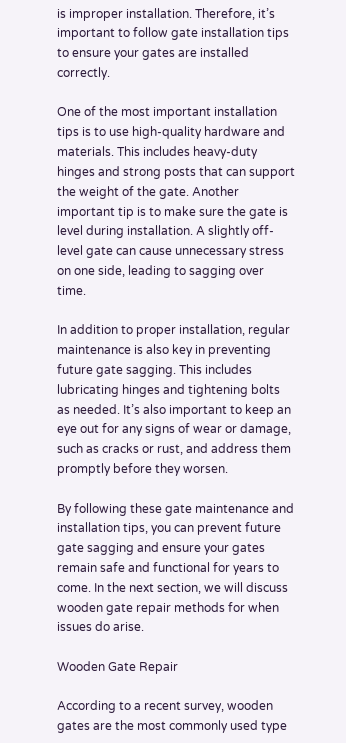is improper installation. Therefore, it’s important to follow gate installation tips to ensure your gates are installed correctly.

One of the most important installation tips is to use high-quality hardware and materials. This includes heavy-duty hinges and strong posts that can support the weight of the gate. Another important tip is to make sure the gate is level during installation. A slightly off-level gate can cause unnecessary stress on one side, leading to sagging over time.

In addition to proper installation, regular maintenance is also key in preventing future gate sagging. This includes lubricating hinges and tightening bolts as needed. It’s also important to keep an eye out for any signs of wear or damage, such as cracks or rust, and address them promptly before they worsen.

By following these gate maintenance and installation tips, you can prevent future gate sagging and ensure your gates remain safe and functional for years to come. In the next section, we will discuss wooden gate repair methods for when issues do arise.

Wooden Gate Repair

According to a recent survey, wooden gates are the most commonly used type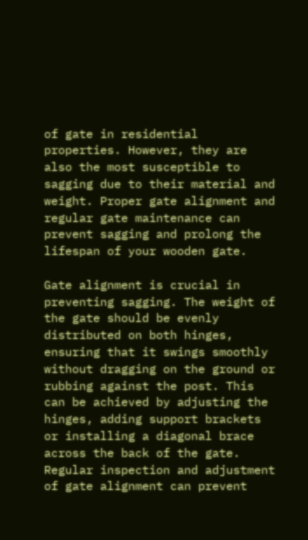of gate in residential properties. However, they are also the most susceptible to sagging due to their material and weight. Proper gate alignment and regular gate maintenance can prevent sagging and prolong the lifespan of your wooden gate.

Gate alignment is crucial in preventing sagging. The weight of the gate should be evenly distributed on both hinges, ensuring that it swings smoothly without dragging on the ground or rubbing against the post. This can be achieved by adjusting the hinges, adding support brackets or installing a diagonal brace across the back of the gate. Regular inspection and adjustment of gate alignment can prevent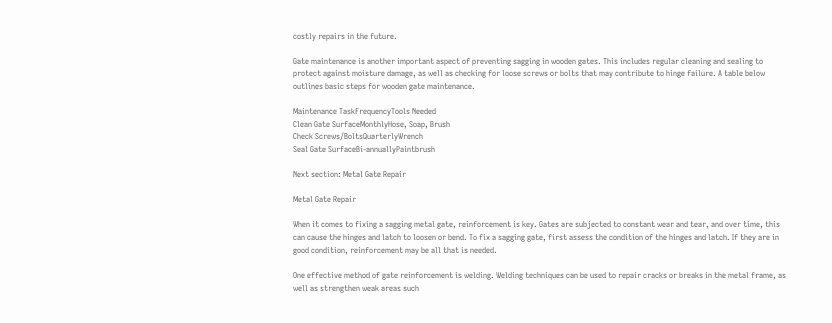costly repairs in the future.

Gate maintenance is another important aspect of preventing sagging in wooden gates. This includes regular cleaning and sealing to protect against moisture damage, as well as checking for loose screws or bolts that may contribute to hinge failure. A table below outlines basic steps for wooden gate maintenance.

Maintenance TaskFrequencyTools Needed
Clean Gate SurfaceMonthlyHose, Soap, Brush
Check Screws/BoltsQuarterlyWrench
Seal Gate SurfaceBi-annuallyPaintbrush

Next section: Metal Gate Repair

Metal Gate Repair

When it comes to fixing a sagging metal gate, reinforcement is key. Gates are subjected to constant wear and tear, and over time, this can cause the hinges and latch to loosen or bend. To fix a sagging gate, first assess the condition of the hinges and latch. If they are in good condition, reinforcement may be all that is needed.

One effective method of gate reinforcement is welding. Welding techniques can be used to repair cracks or breaks in the metal frame, as well as strengthen weak areas such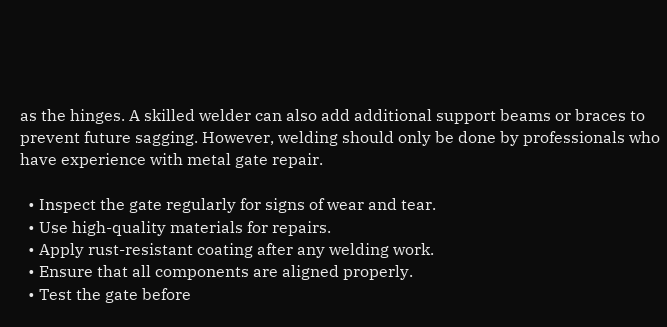as the hinges. A skilled welder can also add additional support beams or braces to prevent future sagging. However, welding should only be done by professionals who have experience with metal gate repair.

  • Inspect the gate regularly for signs of wear and tear.
  • Use high-quality materials for repairs.
  • Apply rust-resistant coating after any welding work.
  • Ensure that all components are aligned properly.
  • Test the gate before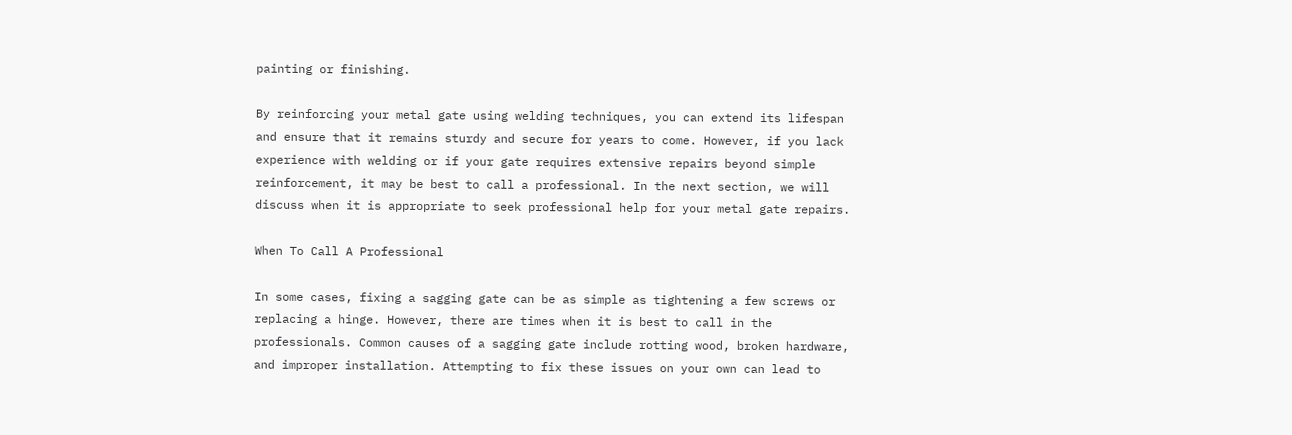painting or finishing.

By reinforcing your metal gate using welding techniques, you can extend its lifespan and ensure that it remains sturdy and secure for years to come. However, if you lack experience with welding or if your gate requires extensive repairs beyond simple reinforcement, it may be best to call a professional. In the next section, we will discuss when it is appropriate to seek professional help for your metal gate repairs.

When To Call A Professional

In some cases, fixing a sagging gate can be as simple as tightening a few screws or replacing a hinge. However, there are times when it is best to call in the professionals. Common causes of a sagging gate include rotting wood, broken hardware, and improper installation. Attempting to fix these issues on your own can lead to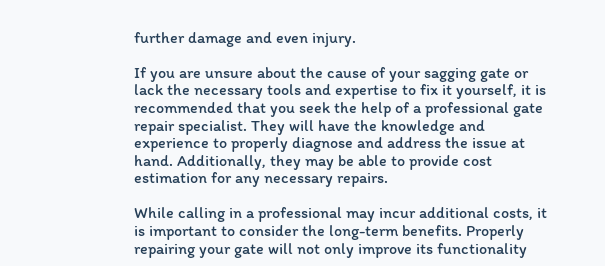further damage and even injury.

If you are unsure about the cause of your sagging gate or lack the necessary tools and expertise to fix it yourself, it is recommended that you seek the help of a professional gate repair specialist. They will have the knowledge and experience to properly diagnose and address the issue at hand. Additionally, they may be able to provide cost estimation for any necessary repairs.

While calling in a professional may incur additional costs, it is important to consider the long-term benefits. Properly repairing your gate will not only improve its functionality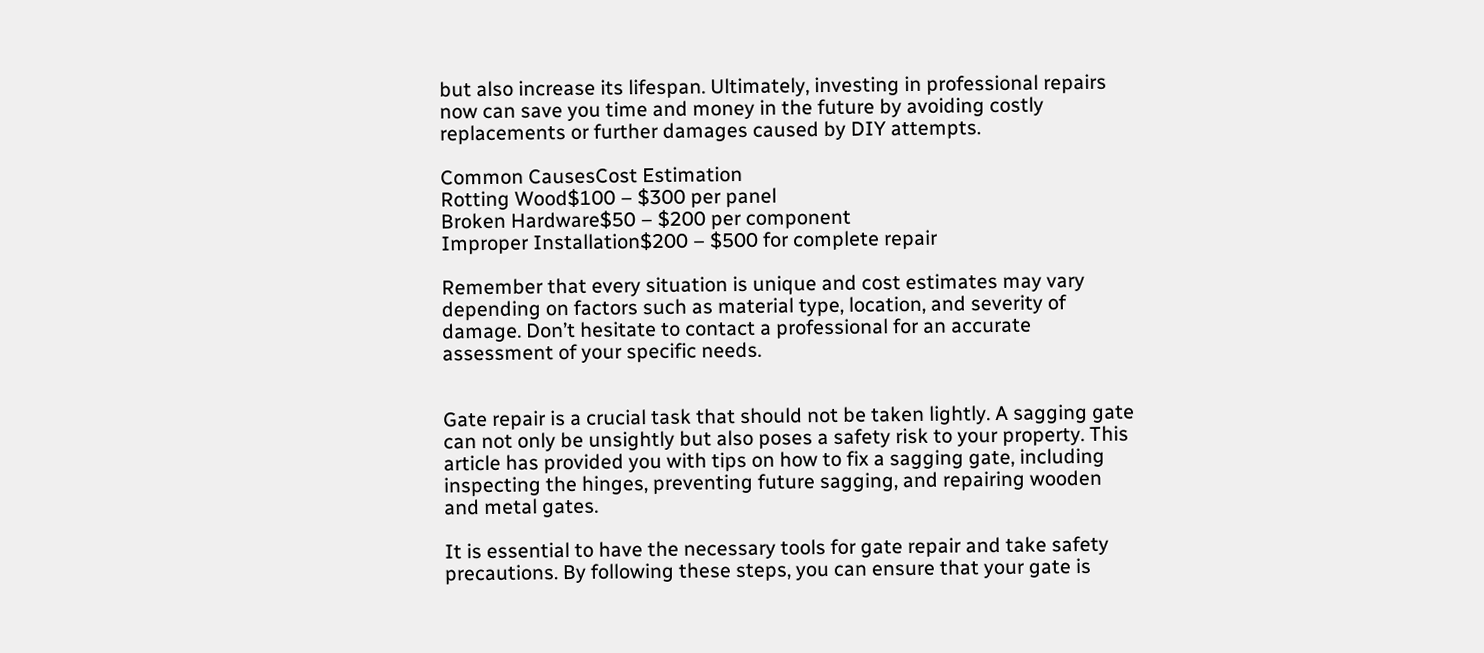but also increase its lifespan. Ultimately, investing in professional repairs now can save you time and money in the future by avoiding costly replacements or further damages caused by DIY attempts.

Common CausesCost Estimation
Rotting Wood$100 – $300 per panel
Broken Hardware$50 – $200 per component
Improper Installation$200 – $500 for complete repair

Remember that every situation is unique and cost estimates may vary depending on factors such as material type, location, and severity of damage. Don’t hesitate to contact a professional for an accurate assessment of your specific needs.


Gate repair is a crucial task that should not be taken lightly. A sagging gate can not only be unsightly but also poses a safety risk to your property. This article has provided you with tips on how to fix a sagging gate, including inspecting the hinges, preventing future sagging, and repairing wooden and metal gates.

It is essential to have the necessary tools for gate repair and take safety precautions. By following these steps, you can ensure that your gate is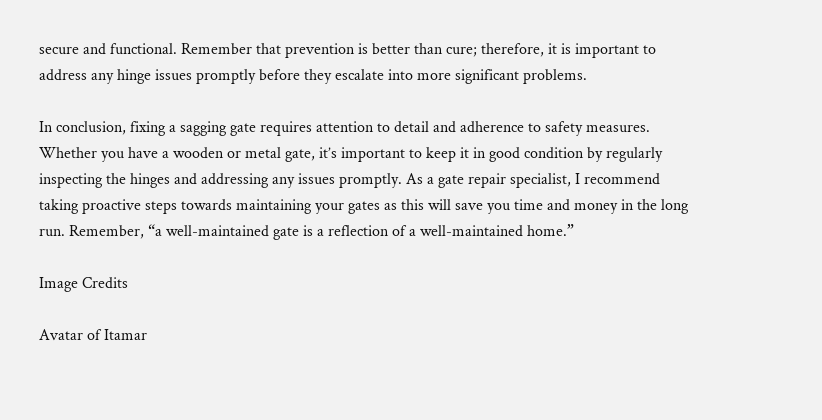secure and functional. Remember that prevention is better than cure; therefore, it is important to address any hinge issues promptly before they escalate into more significant problems.

In conclusion, fixing a sagging gate requires attention to detail and adherence to safety measures. Whether you have a wooden or metal gate, it’s important to keep it in good condition by regularly inspecting the hinges and addressing any issues promptly. As a gate repair specialist, I recommend taking proactive steps towards maintaining your gates as this will save you time and money in the long run. Remember, “a well-maintained gate is a reflection of a well-maintained home.”

Image Credits

Avatar of Itamar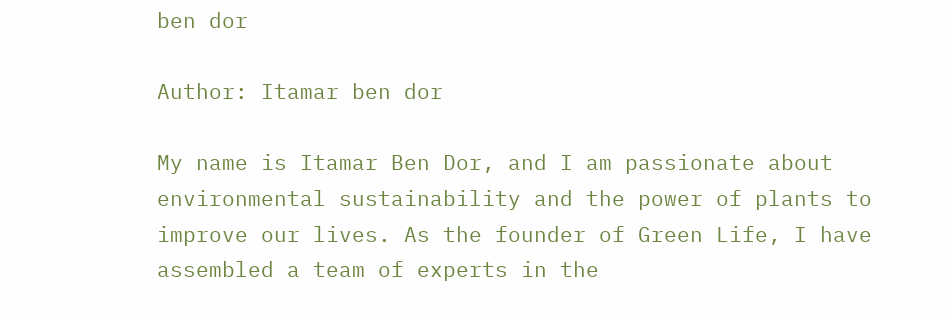ben dor

Author: Itamar ben dor

My name is Itamar Ben Dor, and I am passionate about environmental sustainability and the power of plants to improve our lives. As the founder of Green Life, I have assembled a team of experts in the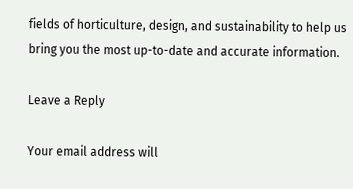fields of horticulture, design, and sustainability to help us bring you the most up-to-date and accurate information.

Leave a Reply

Your email address will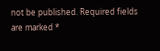not be published. Required fields are marked *